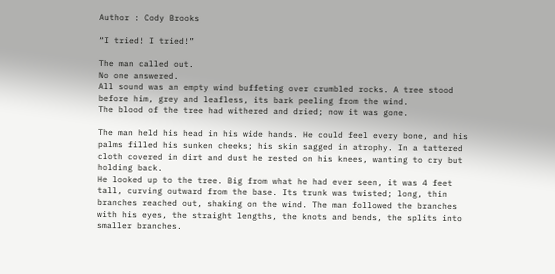Author : Cody Brooks

“I tried! I tried!”

The man called out.
No one answered.
All sound was an empty wind buffeting over crumbled rocks. A tree stood before him, grey and leafless, its bark peeling from the wind.
The blood of the tree had withered and dried; now it was gone.

The man held his head in his wide hands. He could feel every bone, and his palms filled his sunken cheeks; his skin sagged in atrophy. In a tattered cloth covered in dirt and dust he rested on his knees, wanting to cry but holding back.
He looked up to the tree. Big from what he had ever seen, it was 4 feet tall, curving outward from the base. Its trunk was twisted; long, thin branches reached out, shaking on the wind. The man followed the branches with his eyes, the straight lengths, the knots and bends, the splits into smaller branches.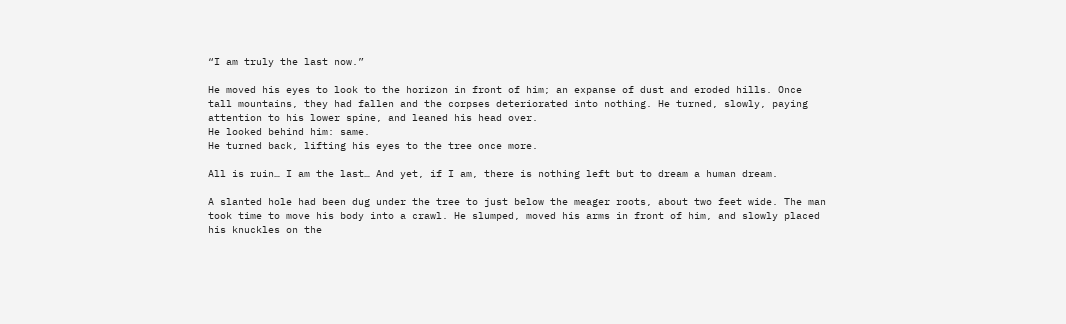“I am truly the last now.”

He moved his eyes to look to the horizon in front of him; an expanse of dust and eroded hills. Once tall mountains, they had fallen and the corpses deteriorated into nothing. He turned, slowly, paying attention to his lower spine, and leaned his head over.
He looked behind him: same.
He turned back, lifting his eyes to the tree once more.

All is ruin… I am the last… And yet, if I am, there is nothing left but to dream a human dream.

A slanted hole had been dug under the tree to just below the meager roots, about two feet wide. The man took time to move his body into a crawl. He slumped, moved his arms in front of him, and slowly placed his knuckles on the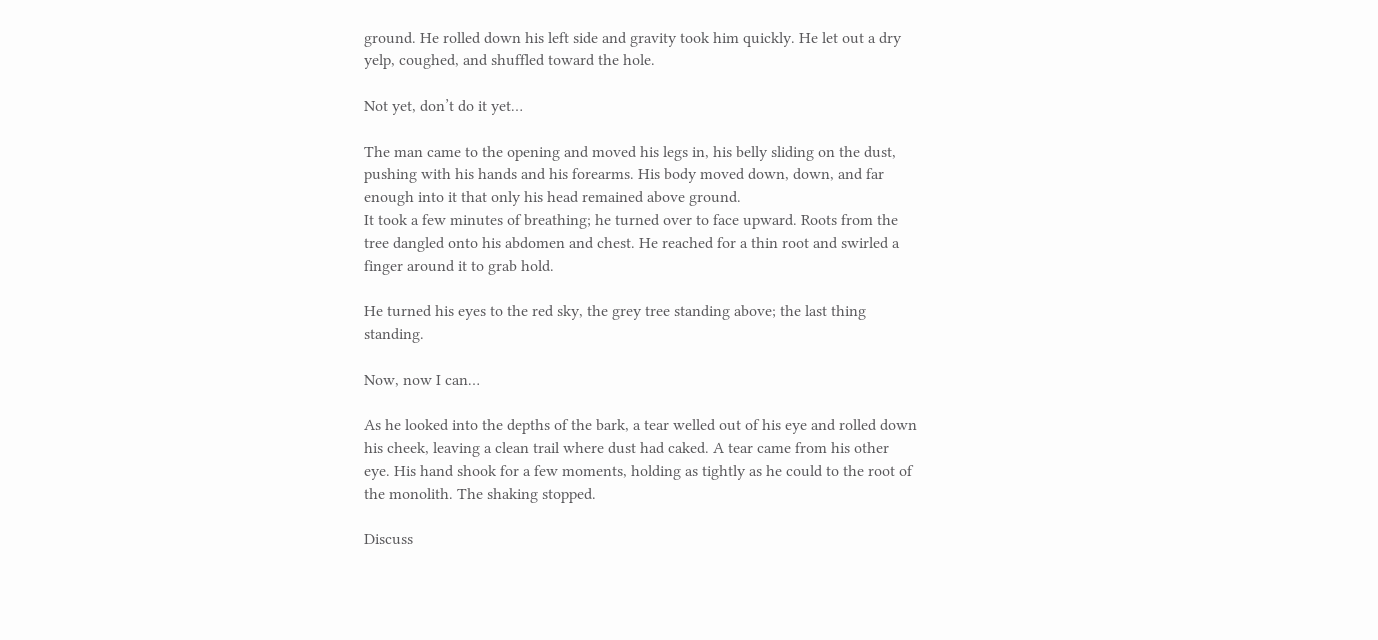ground. He rolled down his left side and gravity took him quickly. He let out a dry yelp, coughed, and shuffled toward the hole.

Not yet, don’t do it yet…

The man came to the opening and moved his legs in, his belly sliding on the dust, pushing with his hands and his forearms. His body moved down, down, and far enough into it that only his head remained above ground.
It took a few minutes of breathing; he turned over to face upward. Roots from the tree dangled onto his abdomen and chest. He reached for a thin root and swirled a finger around it to grab hold.

He turned his eyes to the red sky, the grey tree standing above; the last thing standing.

Now, now I can…

As he looked into the depths of the bark, a tear welled out of his eye and rolled down his cheek, leaving a clean trail where dust had caked. A tear came from his other eye. His hand shook for a few moments, holding as tightly as he could to the root of the monolith. The shaking stopped.

Discuss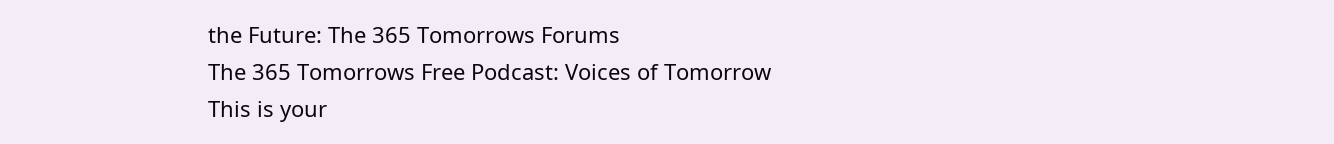the Future: The 365 Tomorrows Forums
The 365 Tomorrows Free Podcast: Voices of Tomorrow
This is your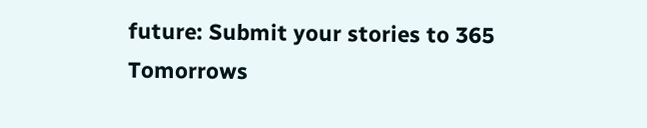future: Submit your stories to 365 Tomorrows